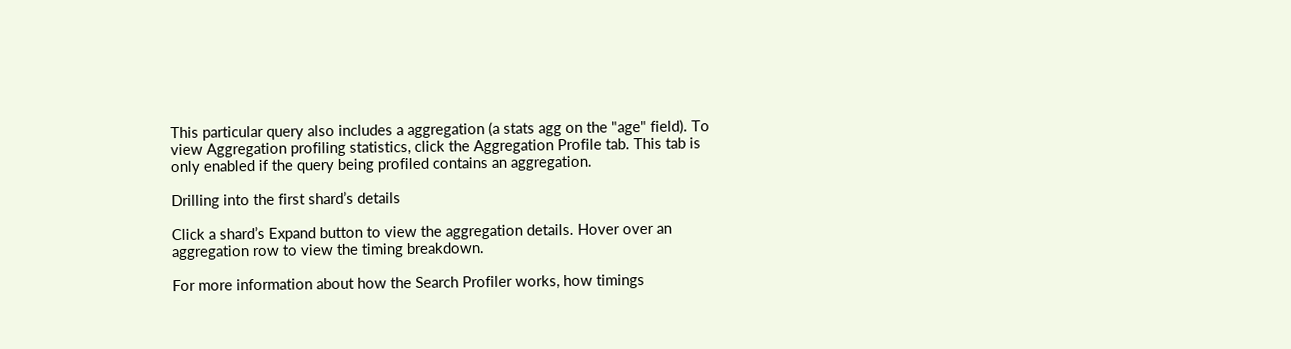This particular query also includes a aggregation (a stats agg on the "age" field). To view Aggregation profiling statistics, click the Aggregation Profile tab. This tab is only enabled if the query being profiled contains an aggregation.

Drilling into the first shard’s details

Click a shard’s Expand button to view the aggregation details. Hover over an aggregation row to view the timing breakdown.

For more information about how the Search Profiler works, how timings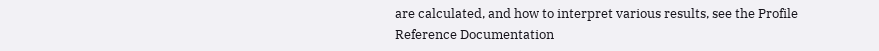are calculated, and how to interpret various results, see the Profile Reference Documentation